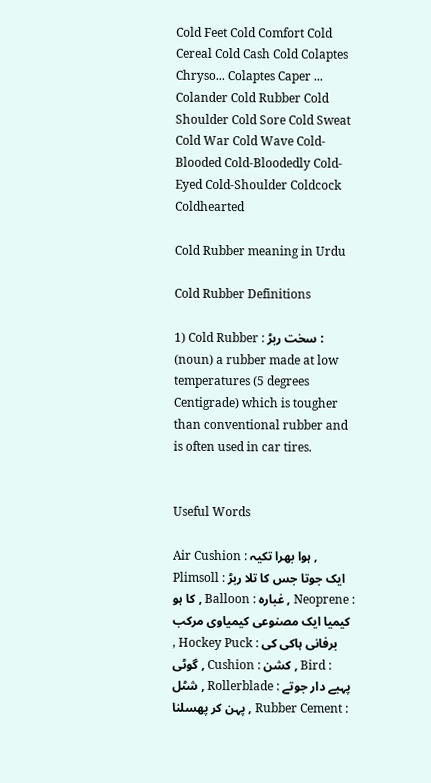Cold Feet Cold Comfort Cold Cereal Cold Cash Cold Colaptes Chryso... Colaptes Caper ... Colander Cold Rubber Cold Shoulder Cold Sore Cold Sweat Cold War Cold Wave Cold-Blooded Cold-Bloodedly Cold-Eyed Cold-Shoulder Coldcock Coldhearted

Cold Rubber meaning in Urdu

Cold Rubber Definitions

1) Cold Rubber : سخت ربڑ : (noun) a rubber made at low temperatures (5 degrees Centigrade) which is tougher than conventional rubber and is often used in car tires.


Useful Words

Air Cushion : ہوا بھرا تکیہ , Plimsoll : ایک جوتا جس کا تلا ربڑ کا ہو , Balloon : غبارہ , Neoprene : کیمیا ایک مصنوعی کیمیاوی مرکب , Hockey Puck : برفانی ہاکی کی گوٹی , Cushion : کشن , Bird : شٹل , Rollerblade : پہیے دار جوتے پہن کر پھسلنا , Rubber Cement :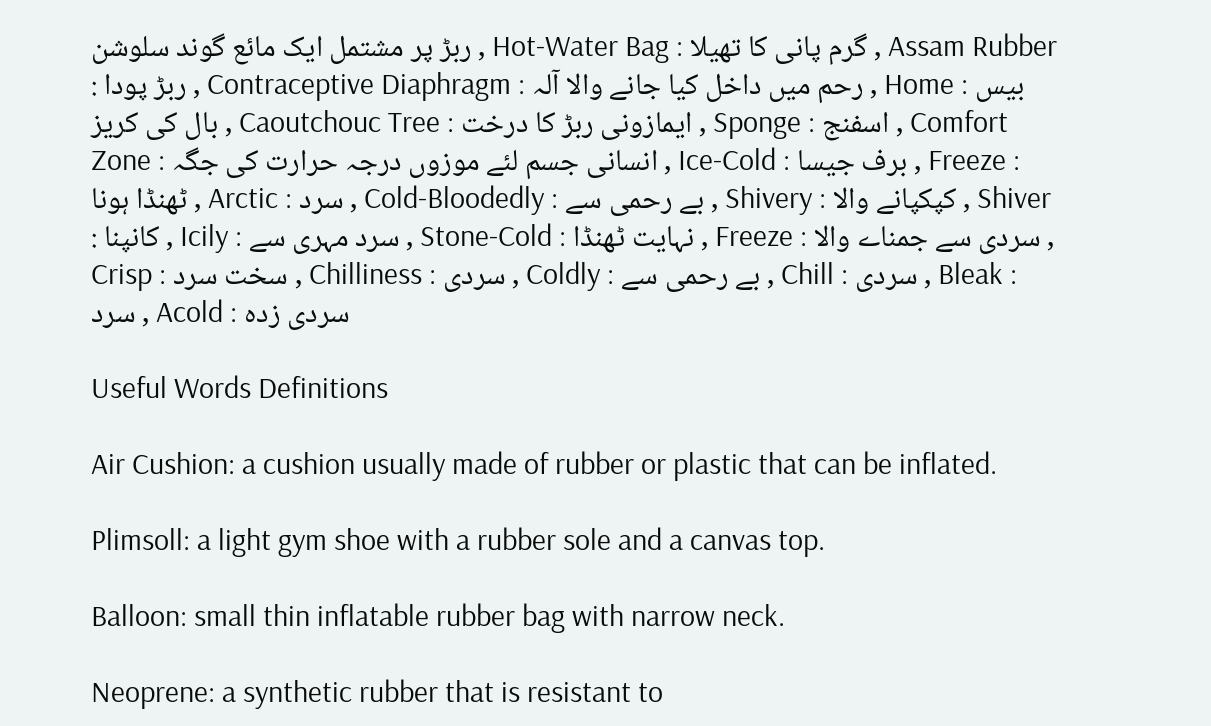ربڑ پر مشتمل ایک مائع گوند سلوشن , Hot-Water Bag : گرم پانی کا تھیلا , Assam Rubber : ربڑ پودا , Contraceptive Diaphragm : رحم میں داخل کیا جانے والا آلہ , Home : بیس بال کی کریز , Caoutchouc Tree : ایمازونی ربڑ کا درخت , Sponge : اسفنج , Comfort Zone : انسانی جسم لئے موزوں درجہ حرارت کی جگہ , Ice-Cold : برف جیسا , Freeze : ٹھنڈا ہونا , Arctic : سرد , Cold-Bloodedly : بے رحمی سے , Shivery : کپکپانے والا , Shiver : کانپنا , Icily : سرد مہری سے , Stone-Cold : نہایت ٹھنڈا , Freeze : سردی سے جمناے والا , Crisp : سخت سرد , Chilliness : سردی , Coldly : بے رحمی سے , Chill : سردی , Bleak : سرد , Acold : سردی زدہ

Useful Words Definitions

Air Cushion: a cushion usually made of rubber or plastic that can be inflated.

Plimsoll: a light gym shoe with a rubber sole and a canvas top.

Balloon: small thin inflatable rubber bag with narrow neck.

Neoprene: a synthetic rubber that is resistant to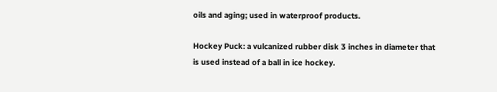oils and aging; used in waterproof products.

Hockey Puck: a vulcanized rubber disk 3 inches in diameter that is used instead of a ball in ice hockey.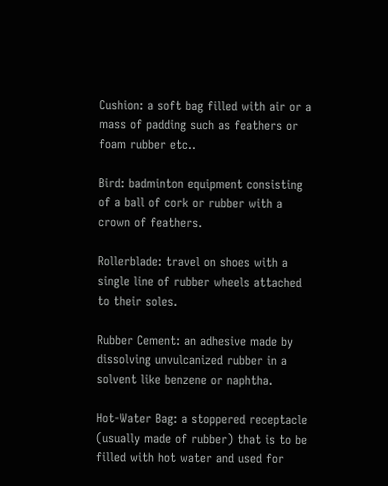Cushion: a soft bag filled with air or a mass of padding such as feathers or foam rubber etc..

Bird: badminton equipment consisting of a ball of cork or rubber with a crown of feathers.

Rollerblade: travel on shoes with a single line of rubber wheels attached to their soles.

Rubber Cement: an adhesive made by dissolving unvulcanized rubber in a solvent like benzene or naphtha.

Hot-Water Bag: a stoppered receptacle (usually made of rubber) that is to be filled with hot water and used for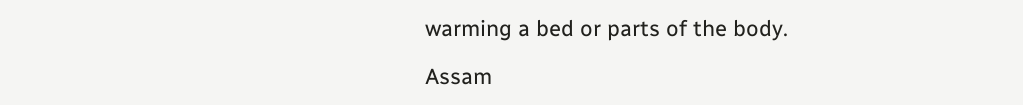warming a bed or parts of the body.

Assam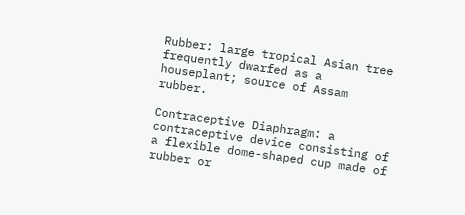Rubber: large tropical Asian tree frequently dwarfed as a houseplant; source of Assam rubber.

Contraceptive Diaphragm: a contraceptive device consisting of a flexible dome-shaped cup made of rubber or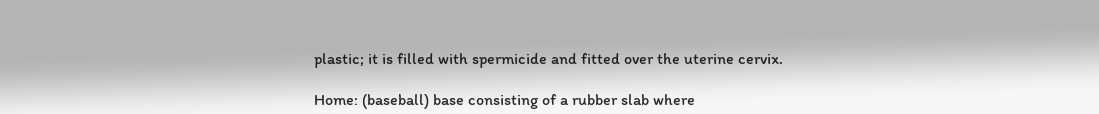plastic; it is filled with spermicide and fitted over the uterine cervix.

Home: (baseball) base consisting of a rubber slab where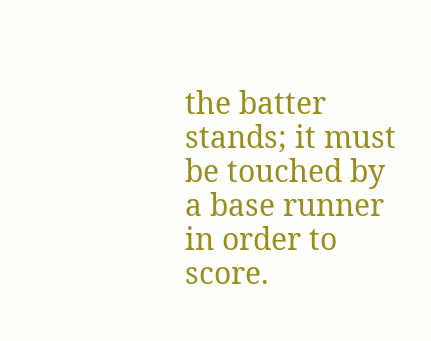the batter stands; it must be touched by a base runner in order to score.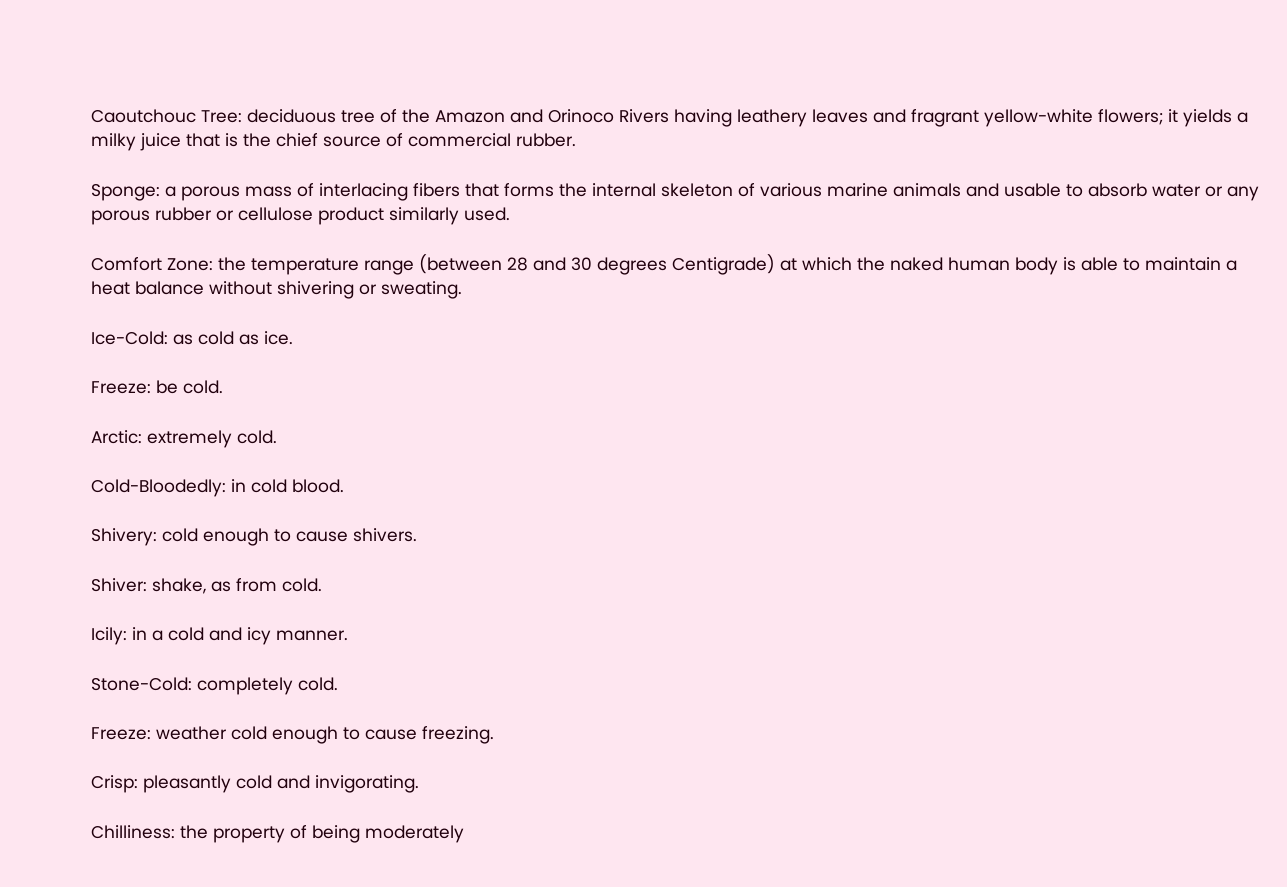Caoutchouc Tree: deciduous tree of the Amazon and Orinoco Rivers having leathery leaves and fragrant yellow-white flowers; it yields a milky juice that is the chief source of commercial rubber.

Sponge: a porous mass of interlacing fibers that forms the internal skeleton of various marine animals and usable to absorb water or any porous rubber or cellulose product similarly used.

Comfort Zone: the temperature range (between 28 and 30 degrees Centigrade) at which the naked human body is able to maintain a heat balance without shivering or sweating.

Ice-Cold: as cold as ice.

Freeze: be cold.

Arctic: extremely cold.

Cold-Bloodedly: in cold blood.

Shivery: cold enough to cause shivers.

Shiver: shake, as from cold.

Icily: in a cold and icy manner.

Stone-Cold: completely cold.

Freeze: weather cold enough to cause freezing.

Crisp: pleasantly cold and invigorating.

Chilliness: the property of being moderately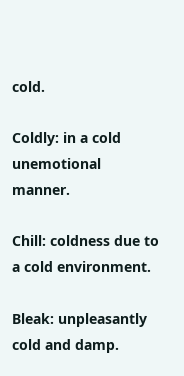cold.

Coldly: in a cold unemotional manner.

Chill: coldness due to a cold environment.

Bleak: unpleasantly cold and damp.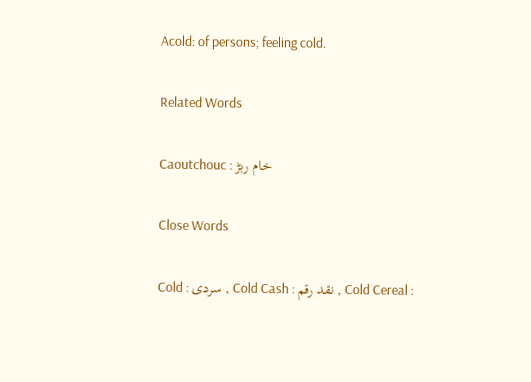Acold: of persons; feeling cold.

Related Words

Caoutchouc : خام ربڑ

Close Words

Cold : سردی , Cold Cash : نقد رقم , Cold Cereal :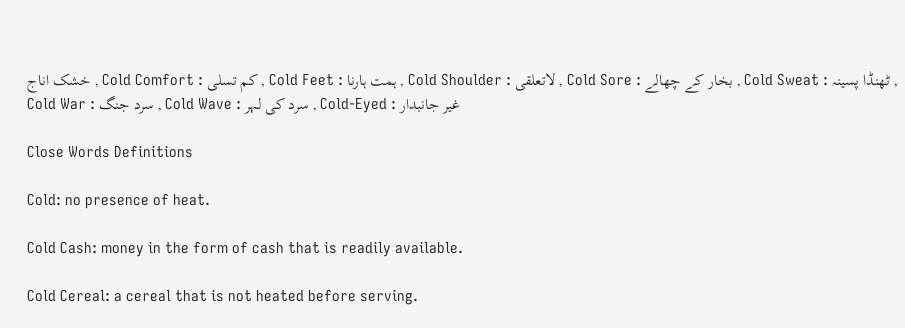خشک اناج , Cold Comfort : کم تسلی , Cold Feet : ہمت ہارنا , Cold Shoulder : لاتعلقی , Cold Sore : بخار کے چھالے , Cold Sweat : ٹھنڈا پسینہ , Cold War : سرد جنگ , Cold Wave : سرد کی لہر , Cold-Eyed : غیر جانبدار

Close Words Definitions

Cold: no presence of heat.

Cold Cash: money in the form of cash that is readily available.

Cold Cereal: a cereal that is not heated before serving.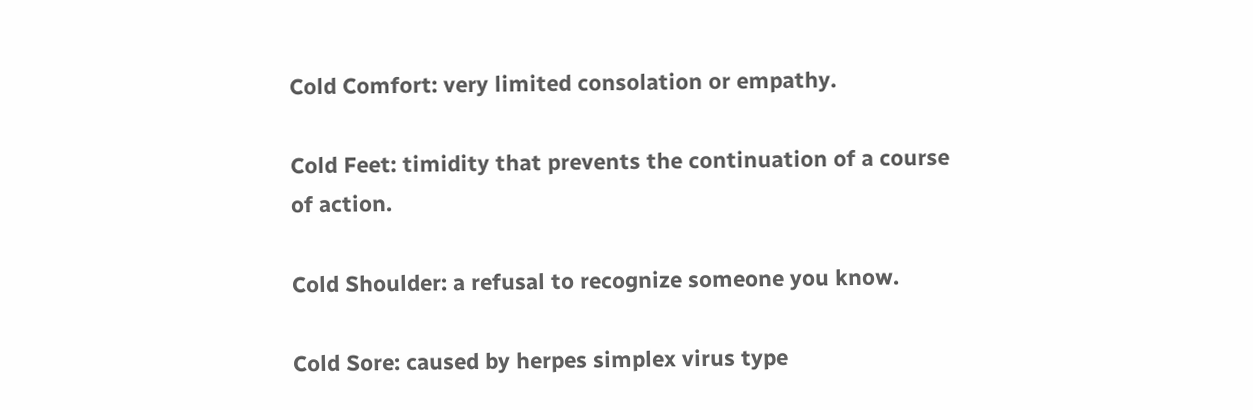Cold Comfort: very limited consolation or empathy.

Cold Feet: timidity that prevents the continuation of a course of action.

Cold Shoulder: a refusal to recognize someone you know.

Cold Sore: caused by herpes simplex virus type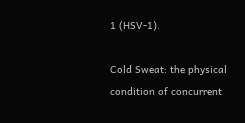1 (HSV-1).

Cold Sweat: the physical condition of concurrent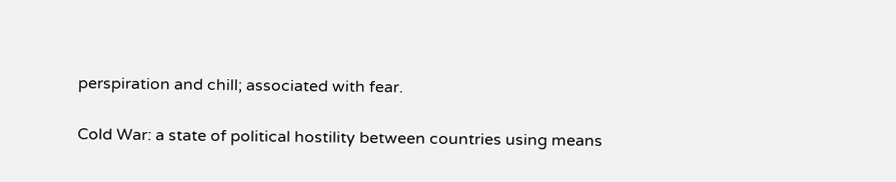perspiration and chill; associated with fear.

Cold War: a state of political hostility between countries using means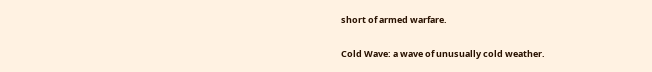short of armed warfare.

Cold Wave: a wave of unusually cold weather.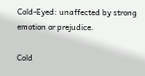Cold-Eyed: unaffected by strong emotion or prejudice.

Cold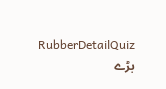RubberDetailQuiz
بڑے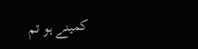کمینے ہو تم